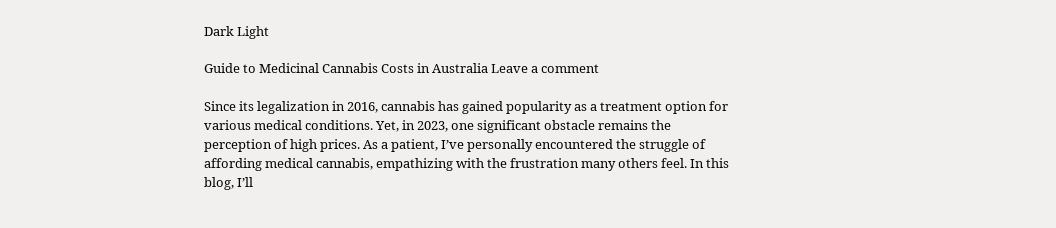Dark Light

Guide to Medicinal Cannabis Costs in Australia Leave a comment

Since its legalization in 2016, cannabis has gained popularity as a treatment option for various medical conditions. Yet, in 2023, one significant obstacle remains the perception of high prices. As a patient, I’ve personally encountered the struggle of affording medical cannabis, empathizing with the frustration many others feel. In this blog, I’ll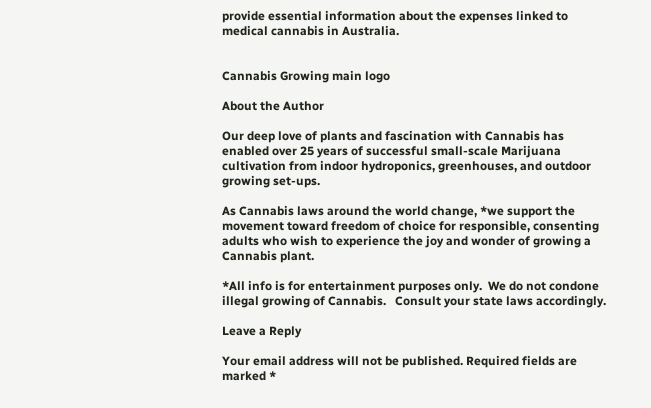provide essential information about the expenses linked to medical cannabis in Australia.


Cannabis Growing main logo

About the Author

Our deep love of plants and fascination with Cannabis has enabled over 25 years of successful small-scale Marijuana cultivation from indoor hydroponics, greenhouses, and outdoor growing set-ups.

As Cannabis laws around the world change, *we support the movement toward freedom of choice for responsible, consenting adults who wish to experience the joy and wonder of growing a Cannabis plant.

*All info is for entertainment purposes only.  We do not condone illegal growing of Cannabis.   Consult your state laws accordingly.

Leave a Reply

Your email address will not be published. Required fields are marked *